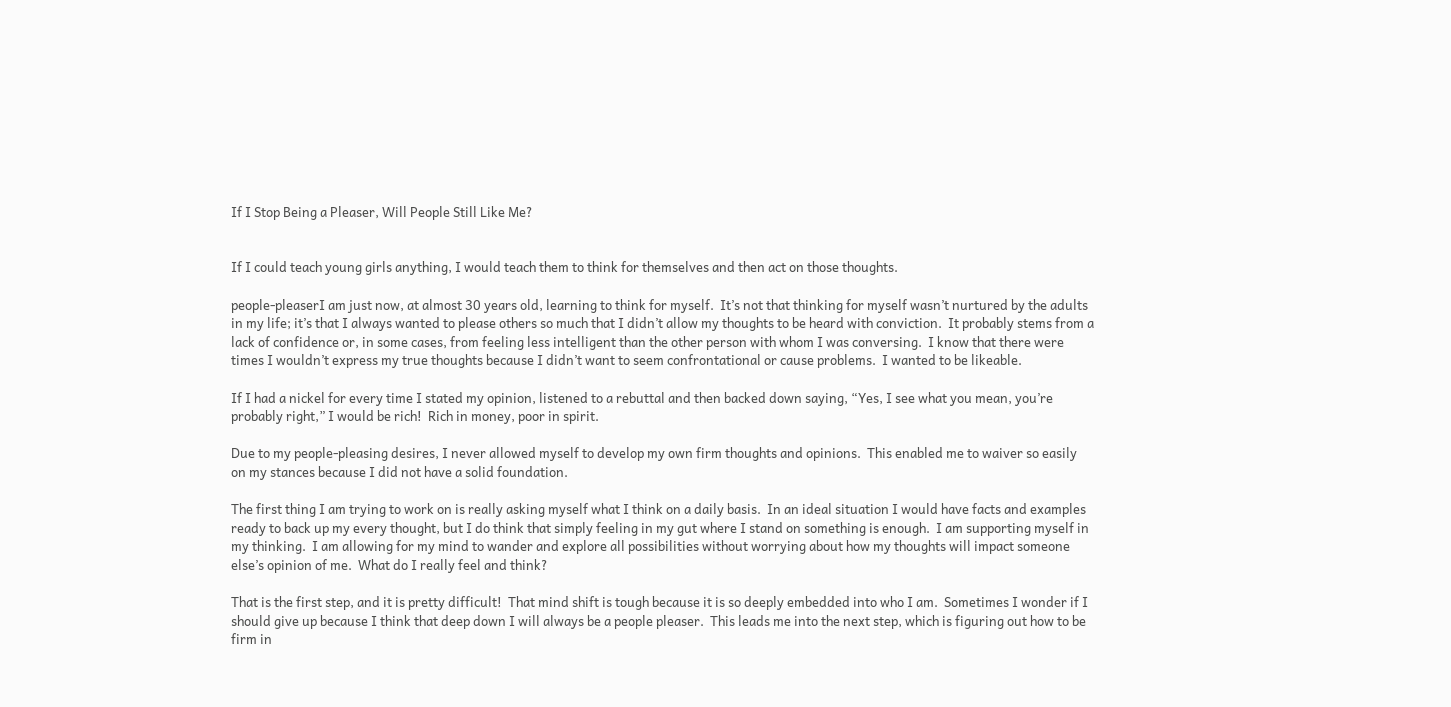If I Stop Being a Pleaser, Will People Still Like Me?


If I could teach young girls anything, I would teach them to think for themselves and then act on those thoughts.

people-pleaserI am just now, at almost 30 years old, learning to think for myself.  It’s not that thinking for myself wasn’t nurtured by the adults in my life; it’s that I always wanted to please others so much that I didn’t allow my thoughts to be heard with conviction.  It probably stems from a lack of confidence or, in some cases, from feeling less intelligent than the other person with whom I was conversing.  I know that there were times I wouldn’t express my true thoughts because I didn’t want to seem confrontational or cause problems.  I wanted to be likeable.

If I had a nickel for every time I stated my opinion, listened to a rebuttal and then backed down saying, “Yes, I see what you mean, you’re probably right,” I would be rich!  Rich in money, poor in spirit.

Due to my people-pleasing desires, I never allowed myself to develop my own firm thoughts and opinions.  This enabled me to waiver so easily on my stances because I did not have a solid foundation.

The first thing I am trying to work on is really asking myself what I think on a daily basis.  In an ideal situation I would have facts and examples ready to back up my every thought, but I do think that simply feeling in my gut where I stand on something is enough.  I am supporting myself in my thinking.  I am allowing for my mind to wander and explore all possibilities without worrying about how my thoughts will impact someone else’s opinion of me.  What do I really feel and think?

That is the first step, and it is pretty difficult!  That mind shift is tough because it is so deeply embedded into who I am.  Sometimes I wonder if I should give up because I think that deep down I will always be a people pleaser.  This leads me into the next step, which is figuring out how to be firm in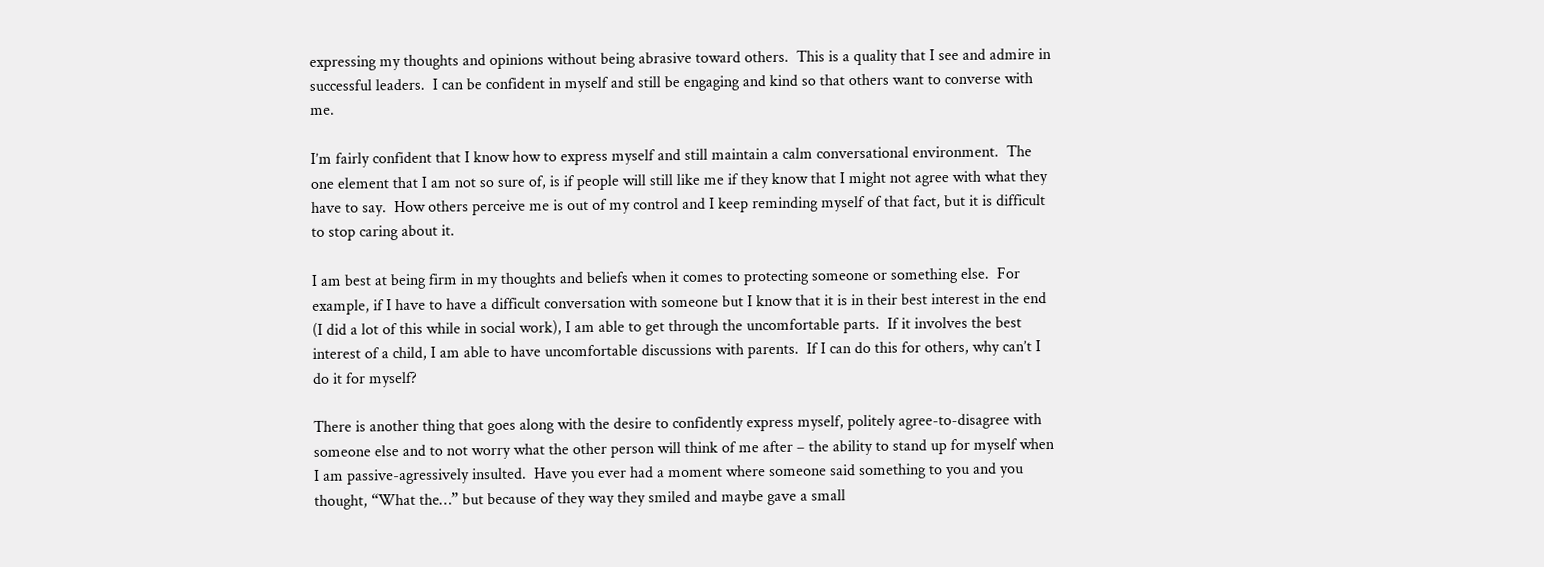expressing my thoughts and opinions without being abrasive toward others.  This is a quality that I see and admire in successful leaders.  I can be confident in myself and still be engaging and kind so that others want to converse with me.

I’m fairly confident that I know how to express myself and still maintain a calm conversational environment.  The one element that I am not so sure of, is if people will still like me if they know that I might not agree with what they have to say.  How others perceive me is out of my control and I keep reminding myself of that fact, but it is difficult to stop caring about it.

I am best at being firm in my thoughts and beliefs when it comes to protecting someone or something else.  For example, if I have to have a difficult conversation with someone but I know that it is in their best interest in the end (I did a lot of this while in social work), I am able to get through the uncomfortable parts.  If it involves the best interest of a child, I am able to have uncomfortable discussions with parents.  If I can do this for others, why can’t I do it for myself?

There is another thing that goes along with the desire to confidently express myself, politely agree-to-disagree with someone else and to not worry what the other person will think of me after – the ability to stand up for myself when I am passive-agressively insulted.  Have you ever had a moment where someone said something to you and you thought, “What the…” but because of they way they smiled and maybe gave a small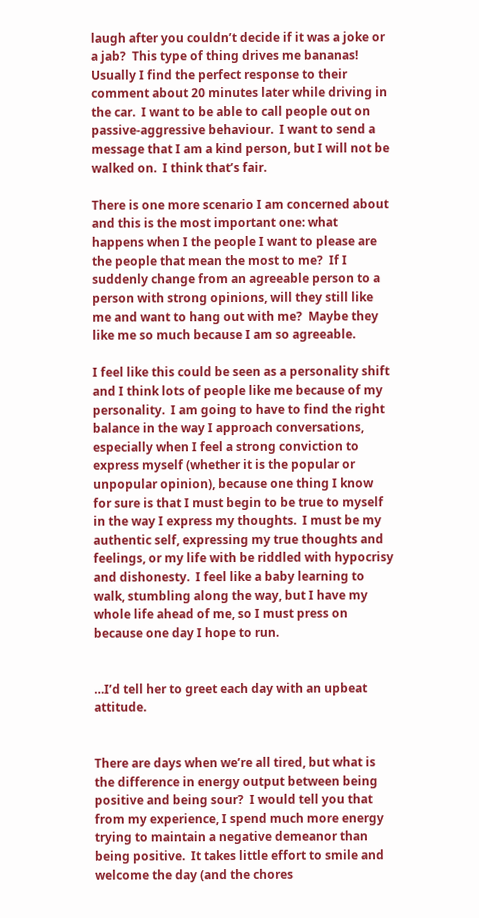laugh after you couldn’t decide if it was a joke or a jab?  This type of thing drives me bananas!  Usually I find the perfect response to their comment about 20 minutes later while driving in the car.  I want to be able to call people out on passive-aggressive behaviour.  I want to send a message that I am a kind person, but I will not be walked on.  I think that’s fair.

There is one more scenario I am concerned about and this is the most important one: what happens when I the people I want to please are the people that mean the most to me?  If I suddenly change from an agreeable person to a person with strong opinions, will they still like me and want to hang out with me?  Maybe they like me so much because I am so agreeable.

I feel like this could be seen as a personality shift and I think lots of people like me because of my personality.  I am going to have to find the right balance in the way I approach conversations, especially when I feel a strong conviction to express myself (whether it is the popular or unpopular opinion), because one thing I know for sure is that I must begin to be true to myself in the way I express my thoughts.  I must be my authentic self, expressing my true thoughts and feelings, or my life with be riddled with hypocrisy and dishonesty.  I feel like a baby learning to walk, stumbling along the way, but I have my whole life ahead of me, so I must press on because one day I hope to run.


…I’d tell her to greet each day with an upbeat attitude.


There are days when we’re all tired, but what is the difference in energy output between being positive and being sour?  I would tell you that from my experience, I spend much more energy trying to maintain a negative demeanor than being positive.  It takes little effort to smile and welcome the day (and the chores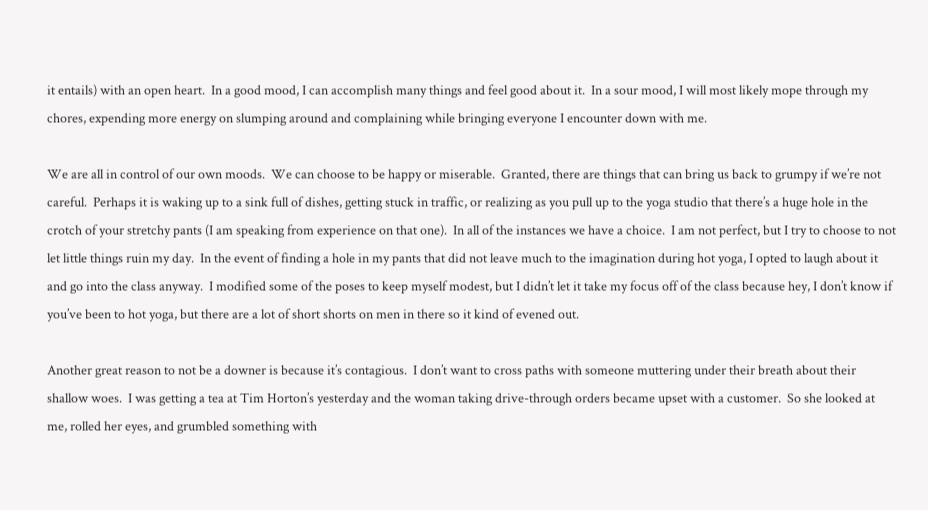it entails) with an open heart.  In a good mood, I can accomplish many things and feel good about it.  In a sour mood, I will most likely mope through my chores, expending more energy on slumping around and complaining while bringing everyone I encounter down with me.

We are all in control of our own moods.  We can choose to be happy or miserable.  Granted, there are things that can bring us back to grumpy if we’re not careful.  Perhaps it is waking up to a sink full of dishes, getting stuck in traffic, or realizing as you pull up to the yoga studio that there’s a huge hole in the crotch of your stretchy pants (I am speaking from experience on that one).  In all of the instances we have a choice.  I am not perfect, but I try to choose to not let little things ruin my day.  In the event of finding a hole in my pants that did not leave much to the imagination during hot yoga, I opted to laugh about it and go into the class anyway.  I modified some of the poses to keep myself modest, but I didn’t let it take my focus off of the class because hey, I don’t know if you’ve been to hot yoga, but there are a lot of short shorts on men in there so it kind of evened out.

Another great reason to not be a downer is because it’s contagious.  I don’t want to cross paths with someone muttering under their breath about their shallow woes.  I was getting a tea at Tim Horton’s yesterday and the woman taking drive-through orders became upset with a customer.  So she looked at me, rolled her eyes, and grumbled something with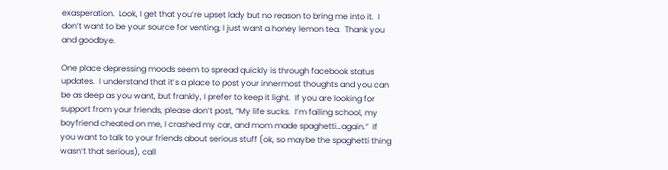exasperation.  Look, I get that you’re upset lady but no reason to bring me into it.  I don’t want to be your source for venting; I just want a honey lemon tea.  Thank you and goodbye.

One place depressing moods seem to spread quickly is through facebook status updates.  I understand that it’s a place to post your innermost thoughts and you can be as deep as you want, but frankly, I prefer to keep it light.  If you are looking for support from your friends, please don’t post, “My life sucks.  I’m failing school, my boyfriend cheated on me, I crashed my car, and mom made spaghetti…again.”  If you want to talk to your friends about serious stuff (ok, so maybe the spaghetti thing wasn’t that serious), call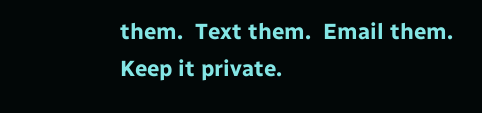them.  Text them.  Email them.  Keep it private.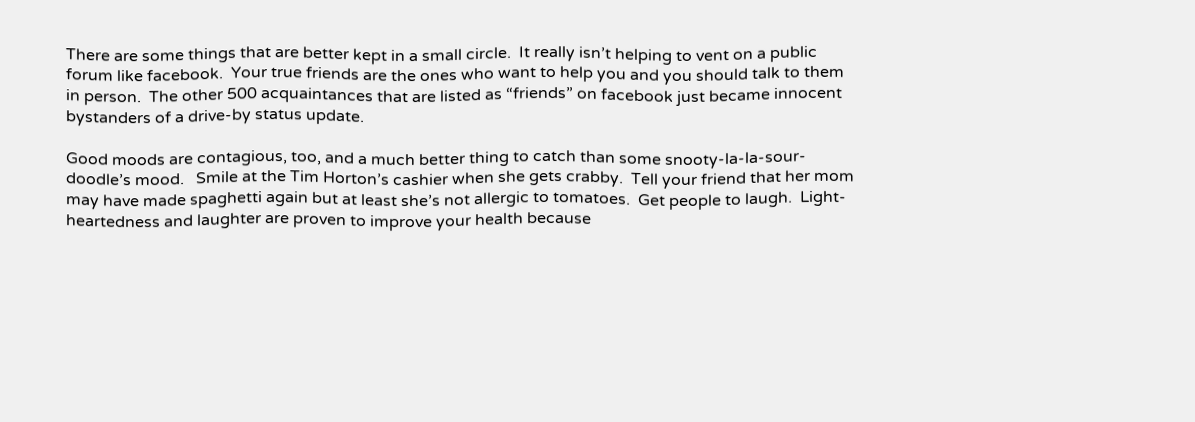There are some things that are better kept in a small circle.  It really isn’t helping to vent on a public forum like facebook.  Your true friends are the ones who want to help you and you should talk to them in person.  The other 500 acquaintances that are listed as “friends” on facebook just became innocent bystanders of a drive-by status update.

Good moods are contagious, too, and a much better thing to catch than some snooty-la-la-sour-doodle’s mood.   Smile at the Tim Horton’s cashier when she gets crabby.  Tell your friend that her mom may have made spaghetti again but at least she’s not allergic to tomatoes.  Get people to laugh.  Light-heartedness and laughter are proven to improve your health because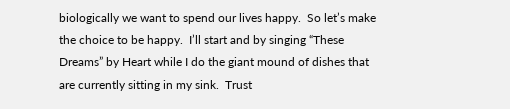biologically we want to spend our lives happy.  So let’s make the choice to be happy.  I’ll start and by singing “These Dreams” by Heart while I do the giant mound of dishes that are currently sitting in my sink.  Trust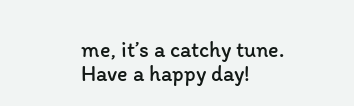me, it’s a catchy tune.  Have a happy day!